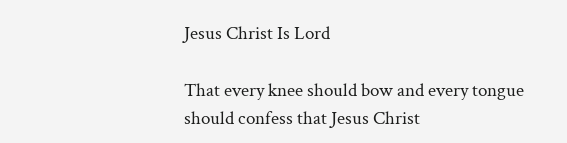Jesus Christ Is Lord

That every knee should bow and every tongue should confess that Jesus Christ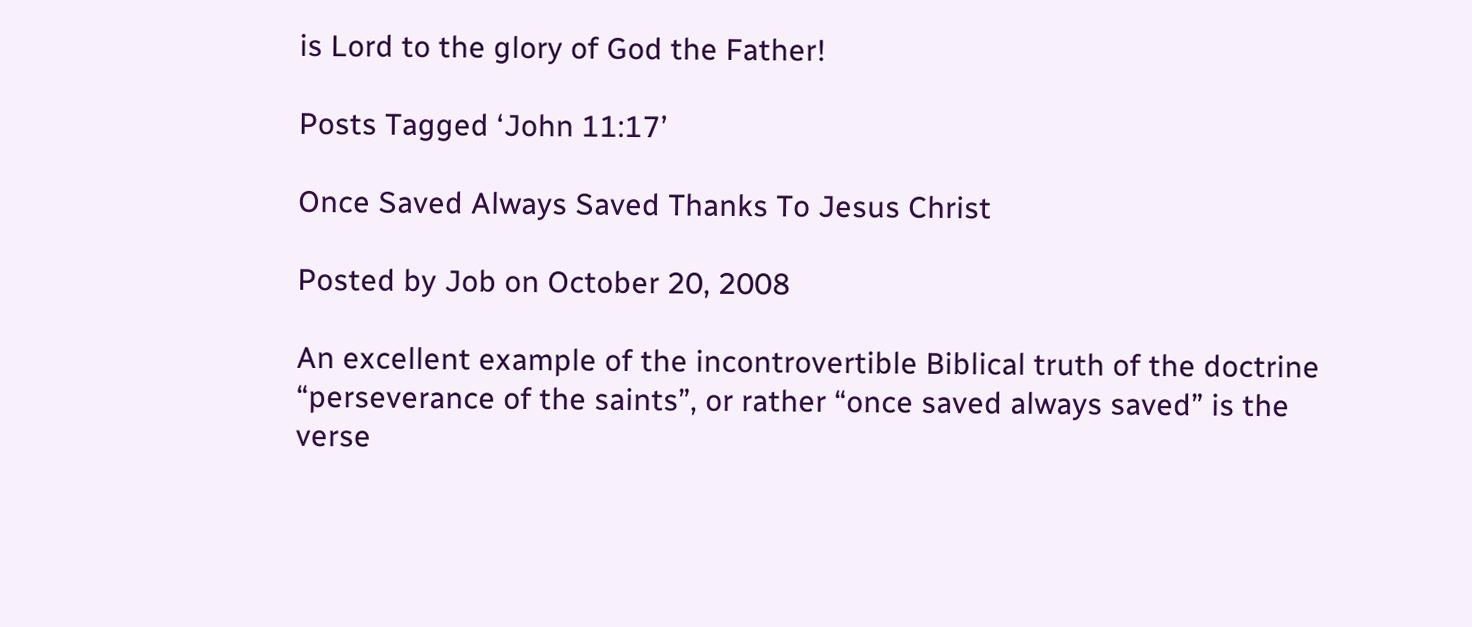is Lord to the glory of God the Father!

Posts Tagged ‘John 11:17’

Once Saved Always Saved Thanks To Jesus Christ

Posted by Job on October 20, 2008

An excellent example of the incontrovertible Biblical truth of the doctrine “perseverance of the saints”, or rather “once saved always saved” is the verse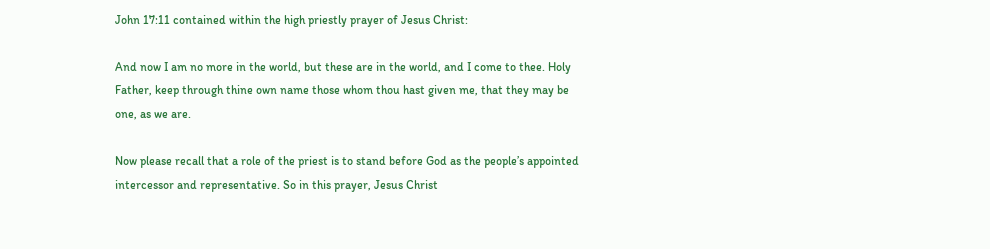John 17:11 contained within the high priestly prayer of Jesus Christ:

And now I am no more in the world, but these are in the world, and I come to thee. Holy Father, keep through thine own name those whom thou hast given me, that they may be one, as we are.

Now please recall that a role of the priest is to stand before God as the people’s appointed intercessor and representative. So in this prayer, Jesus Christ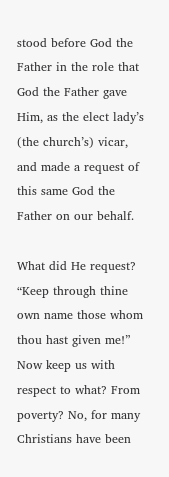stood before God the Father in the role that God the Father gave Him, as the elect lady’s (the church’s) vicar, and made a request of this same God the Father on our behalf.

What did He request? “Keep through thine own name those whom thou hast given me!” Now keep us with respect to what? From poverty? No, for many Christians have been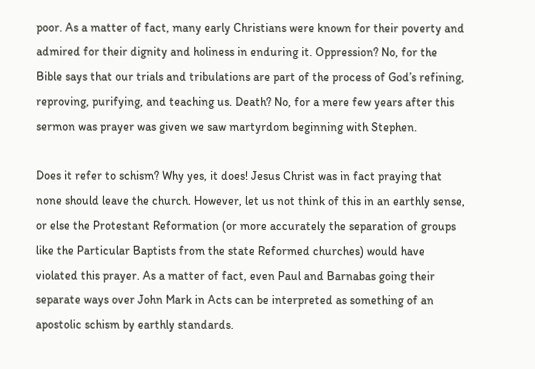poor. As a matter of fact, many early Christians were known for their poverty and admired for their dignity and holiness in enduring it. Oppression? No, for the Bible says that our trials and tribulations are part of the process of God’s refining, reproving, purifying, and teaching us. Death? No, for a mere few years after this sermon was prayer was given we saw martyrdom beginning with Stephen.

Does it refer to schism? Why yes, it does! Jesus Christ was in fact praying that none should leave the church. However, let us not think of this in an earthly sense, or else the Protestant Reformation (or more accurately the separation of groups like the Particular Baptists from the state Reformed churches) would have violated this prayer. As a matter of fact, even Paul and Barnabas going their separate ways over John Mark in Acts can be interpreted as something of an apostolic schism by earthly standards.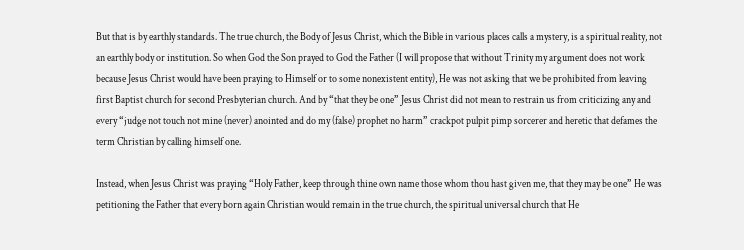But that is by earthly standards. The true church, the Body of Jesus Christ, which the Bible in various places calls a mystery, is a spiritual reality, not an earthly body or institution. So when God the Son prayed to God the Father (I will propose that without Trinity my argument does not work because Jesus Christ would have been praying to Himself or to some nonexistent entity), He was not asking that we be prohibited from leaving first Baptist church for second Presbyterian church. And by “that they be one” Jesus Christ did not mean to restrain us from criticizing any and every “judge not touch not mine (never) anointed and do my (false) prophet no harm” crackpot pulpit pimp sorcerer and heretic that defames the term Christian by calling himself one.

Instead, when Jesus Christ was praying “Holy Father, keep through thine own name those whom thou hast given me, that they may be one” He was petitioning the Father that every born again Christian would remain in the true church, the spiritual universal church that He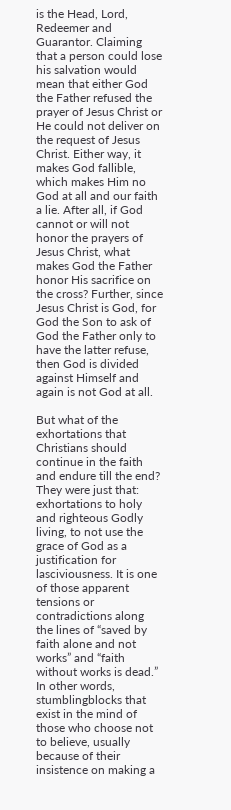is the Head, Lord, Redeemer and Guarantor. Claiming that a person could lose his salvation would mean that either God the Father refused the prayer of Jesus Christ or He could not deliver on the request of Jesus Christ. Either way, it makes God fallible, which makes Him no God at all and our faith a lie. After all, if God cannot or will not honor the prayers of Jesus Christ, what makes God the Father honor His sacrifice on the cross? Further, since Jesus Christ is God, for God the Son to ask of God the Father only to have the latter refuse, then God is divided against Himself and again is not God at all.

But what of the exhortations that Christians should continue in the faith and endure till the end? They were just that: exhortations to holy and righteous Godly living, to not use the grace of God as a justification for lasciviousness. It is one of those apparent tensions or contradictions along the lines of “saved by faith alone and not works” and “faith without works is dead.” In other words, stumblingblocks that exist in the mind of those who choose not to believe, usually because of their insistence on making a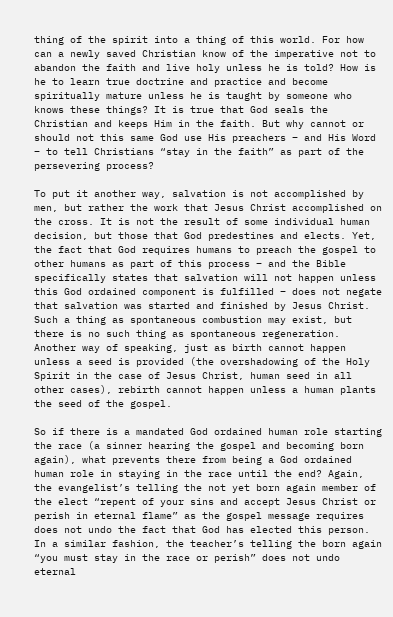thing of the spirit into a thing of this world. For how can a newly saved Christian know of the imperative not to abandon the faith and live holy unless he is told? How is he to learn true doctrine and practice and become spiritually mature unless he is taught by someone who knows these things? It is true that God seals the Christian and keeps Him in the faith. But why cannot or should not this same God use His preachers – and His Word – to tell Christians “stay in the faith” as part of the persevering process?

To put it another way, salvation is not accomplished by men, but rather the work that Jesus Christ accomplished on the cross. It is not the result of some individual human decision, but those that God predestines and elects. Yet, the fact that God requires humans to preach the gospel to other humans as part of this process – and the Bible specifically states that salvation will not happen unless this God ordained component is fulfilled – does not negate that salvation was started and finished by Jesus Christ. Such a thing as spontaneous combustion may exist, but there is no such thing as spontaneous regeneration. Another way of speaking, just as birth cannot happen unless a seed is provided (the overshadowing of the Holy Spirit in the case of Jesus Christ, human seed in all other cases), rebirth cannot happen unless a human plants the seed of the gospel.

So if there is a mandated God ordained human role starting the race (a sinner hearing the gospel and becoming born again), what prevents there from being a God ordained human role in staying in the race until the end? Again, the evangelist’s telling the not yet born again member of the elect “repent of your sins and accept Jesus Christ or perish in eternal flame” as the gospel message requires does not undo the fact that God has elected this person. In a similar fashion, the teacher’s telling the born again “you must stay in the race or perish” does not undo eternal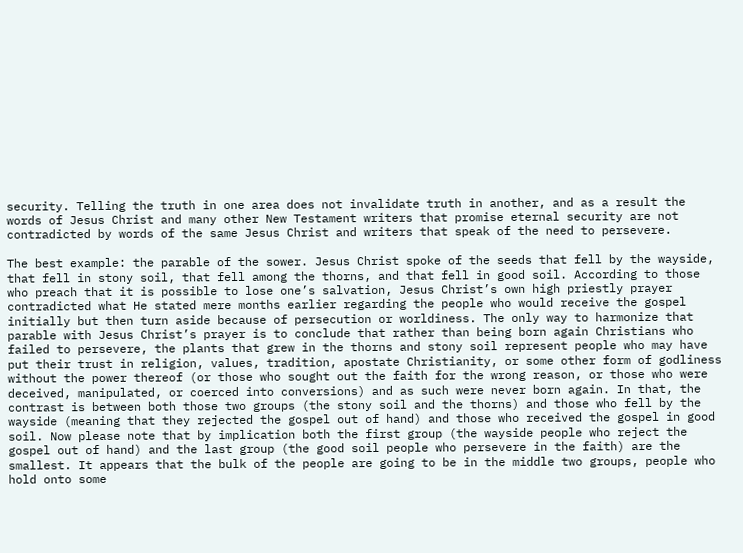security. Telling the truth in one area does not invalidate truth in another, and as a result the words of Jesus Christ and many other New Testament writers that promise eternal security are not contradicted by words of the same Jesus Christ and writers that speak of the need to persevere.

The best example: the parable of the sower. Jesus Christ spoke of the seeds that fell by the wayside, that fell in stony soil, that fell among the thorns, and that fell in good soil. According to those who preach that it is possible to lose one’s salvation, Jesus Christ’s own high priestly prayer contradicted what He stated mere months earlier regarding the people who would receive the gospel initially but then turn aside because of persecution or worldiness. The only way to harmonize that parable with Jesus Christ’s prayer is to conclude that rather than being born again Christians who failed to persevere, the plants that grew in the thorns and stony soil represent people who may have put their trust in religion, values, tradition, apostate Christianity, or some other form of godliness without the power thereof (or those who sought out the faith for the wrong reason, or those who were deceived, manipulated, or coerced into conversions) and as such were never born again. In that, the contrast is between both those two groups (the stony soil and the thorns) and those who fell by the wayside (meaning that they rejected the gospel out of hand) and those who received the gospel in good soil. Now please note that by implication both the first group (the wayside people who reject the gospel out of hand) and the last group (the good soil people who persevere in the faith) are the smallest. It appears that the bulk of the people are going to be in the middle two groups, people who hold onto some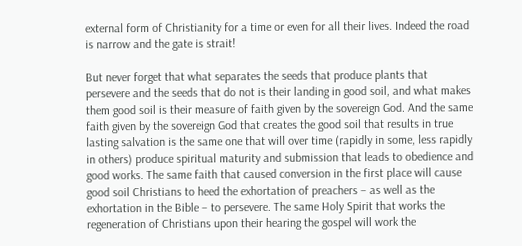external form of Christianity for a time or even for all their lives. Indeed the road is narrow and the gate is strait!

But never forget that what separates the seeds that produce plants that persevere and the seeds that do not is their landing in good soil, and what makes them good soil is their measure of faith given by the sovereign God. And the same faith given by the sovereign God that creates the good soil that results in true lasting salvation is the same one that will over time (rapidly in some, less rapidly in others) produce spiritual maturity and submission that leads to obedience and good works. The same faith that caused conversion in the first place will cause good soil Christians to heed the exhortation of preachers – as well as the exhortation in the Bible – to persevere. The same Holy Spirit that works the regeneration of Christians upon their hearing the gospel will work the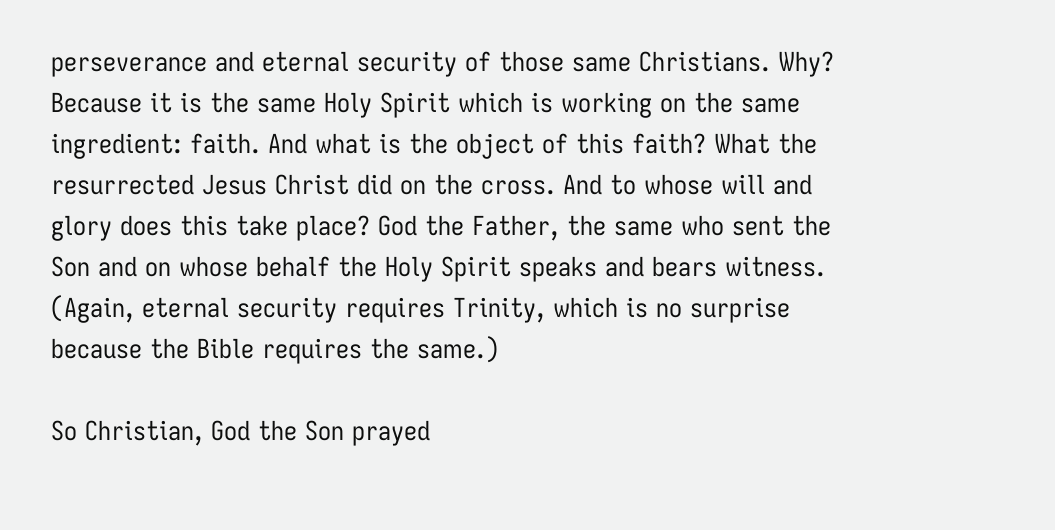perseverance and eternal security of those same Christians. Why? Because it is the same Holy Spirit which is working on the same ingredient: faith. And what is the object of this faith? What the resurrected Jesus Christ did on the cross. And to whose will and glory does this take place? God the Father, the same who sent the Son and on whose behalf the Holy Spirit speaks and bears witness. (Again, eternal security requires Trinity, which is no surprise because the Bible requires the same.)

So Christian, God the Son prayed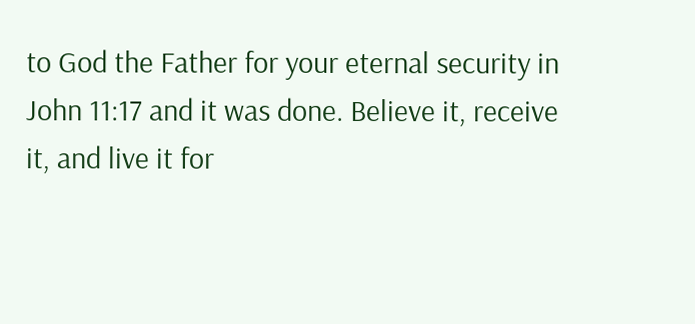to God the Father for your eternal security in John 11:17 and it was done. Believe it, receive it, and live it for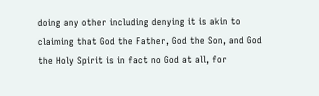doing any other including denying it is akin to claiming that God the Father, God the Son, and God the Holy Spirit is in fact no God at all, for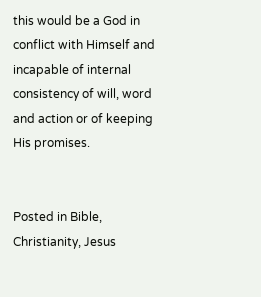this would be a God in conflict with Himself and incapable of internal consistency of will, word and action or of keeping His promises.


Posted in Bible, Christianity, Jesus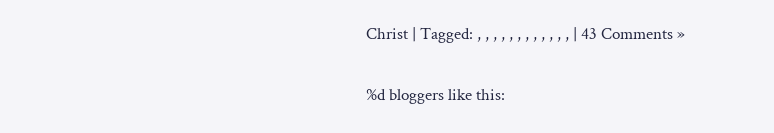Christ | Tagged: , , , , , , , , , , , , | 43 Comments »

%d bloggers like this: